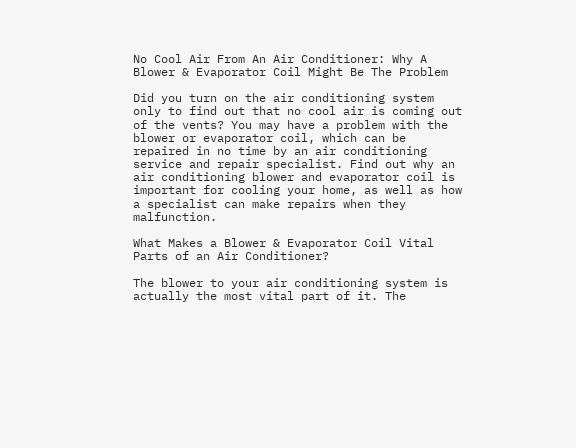No Cool Air From An Air Conditioner: Why A Blower & Evaporator Coil Might Be The Problem

Did you turn on the air conditioning system only to find out that no cool air is coming out of the vents? You may have a problem with the blower or evaporator coil, which can be repaired in no time by an air conditioning service and repair specialist. Find out why an air conditioning blower and evaporator coil is important for cooling your home, as well as how a specialist can make repairs when they malfunction.

What Makes a Blower & Evaporator Coil Vital Parts of an Air Conditioner?

The blower to your air conditioning system is actually the most vital part of it. The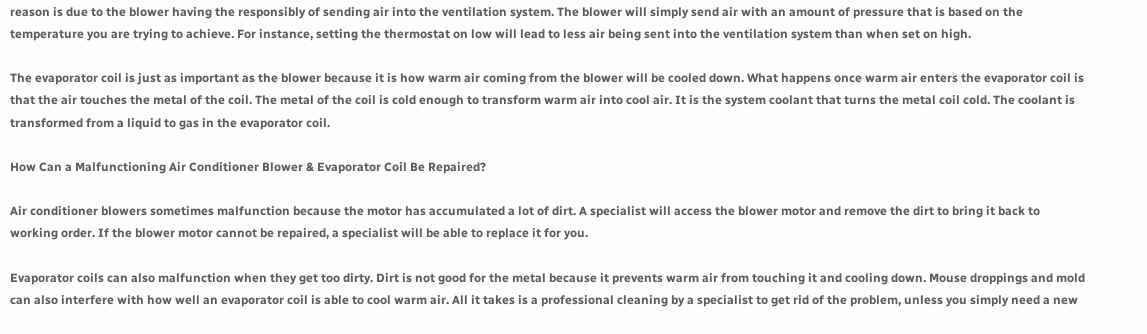reason is due to the blower having the responsibly of sending air into the ventilation system. The blower will simply send air with an amount of pressure that is based on the temperature you are trying to achieve. For instance, setting the thermostat on low will lead to less air being sent into the ventilation system than when set on high.

The evaporator coil is just as important as the blower because it is how warm air coming from the blower will be cooled down. What happens once warm air enters the evaporator coil is that the air touches the metal of the coil. The metal of the coil is cold enough to transform warm air into cool air. It is the system coolant that turns the metal coil cold. The coolant is transformed from a liquid to gas in the evaporator coil.

How Can a Malfunctioning Air Conditioner Blower & Evaporator Coil Be Repaired?

Air conditioner blowers sometimes malfunction because the motor has accumulated a lot of dirt. A specialist will access the blower motor and remove the dirt to bring it back to working order. If the blower motor cannot be repaired, a specialist will be able to replace it for you.

Evaporator coils can also malfunction when they get too dirty. Dirt is not good for the metal because it prevents warm air from touching it and cooling down. Mouse droppings and mold can also interfere with how well an evaporator coil is able to cool warm air. All it takes is a professional cleaning by a specialist to get rid of the problem, unless you simply need a new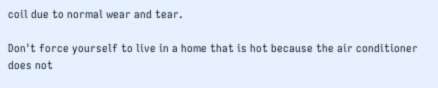coil due to normal wear and tear.

Don't force yourself to live in a home that is hot because the air conditioner does not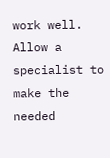work well. Allow a specialist to make the needed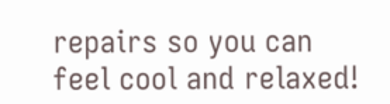repairs so you can feel cool and relaxed!